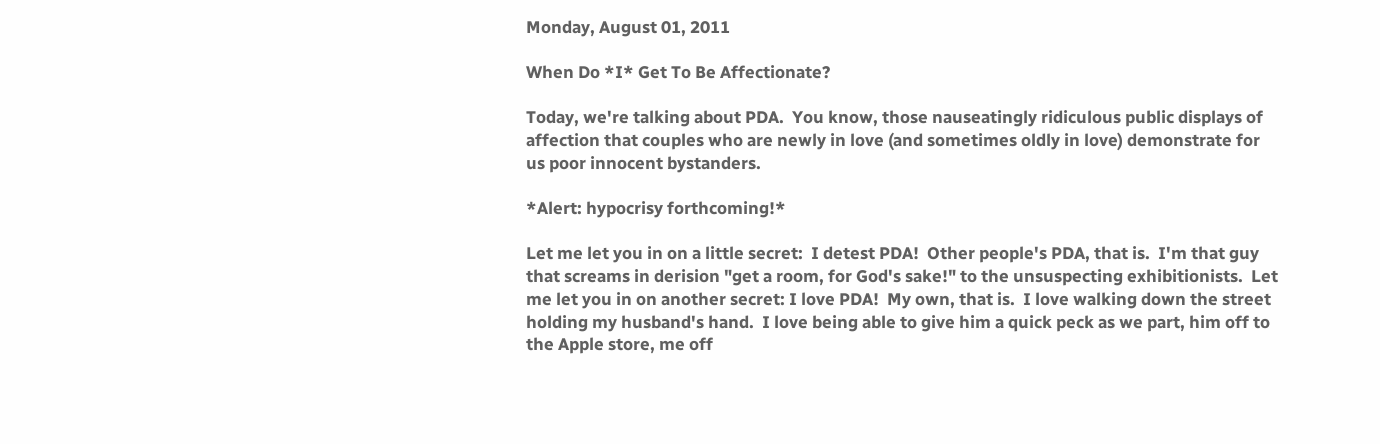Monday, August 01, 2011

When Do *I* Get To Be Affectionate?

Today, we're talking about PDA.  You know, those nauseatingly ridiculous public displays of affection that couples who are newly in love (and sometimes oldly in love) demonstrate for us poor innocent bystanders.

*Alert: hypocrisy forthcoming!*

Let me let you in on a little secret:  I detest PDA!  Other people's PDA, that is.  I'm that guy that screams in derision "get a room, for God's sake!" to the unsuspecting exhibitionists.  Let me let you in on another secret: I love PDA!  My own, that is.  I love walking down the street holding my husband's hand.  I love being able to give him a quick peck as we part, him off to the Apple store, me off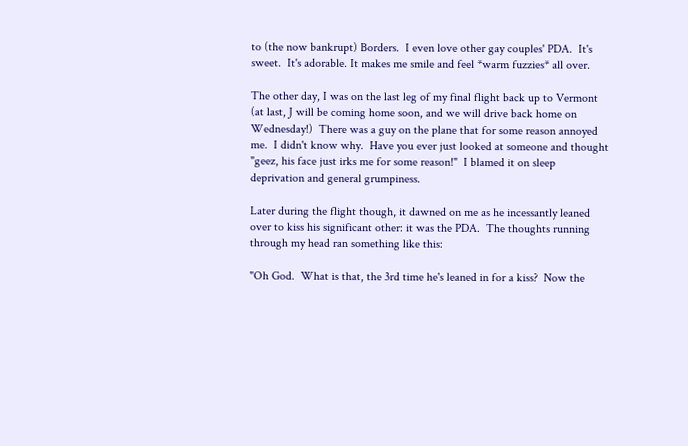to (the now bankrupt) Borders.  I even love other gay couples' PDA.  It's sweet.  It's adorable. It makes me smile and feel *warm fuzzies* all over.

The other day, I was on the last leg of my final flight back up to Vermont (at last, J will be coming home soon, and we will drive back home on Wednesday!)  There was a guy on the plane that for some reason annoyed me.  I didn't know why.  Have you ever just looked at someone and thought "geez, his face just irks me for some reason!"  I blamed it on sleep deprivation and general grumpiness.

Later during the flight though, it dawned on me as he incessantly leaned over to kiss his significant other: it was the PDA.  The thoughts running through my head ran something like this:

"Oh God.  What is that, the 3rd time he's leaned in for a kiss?  Now the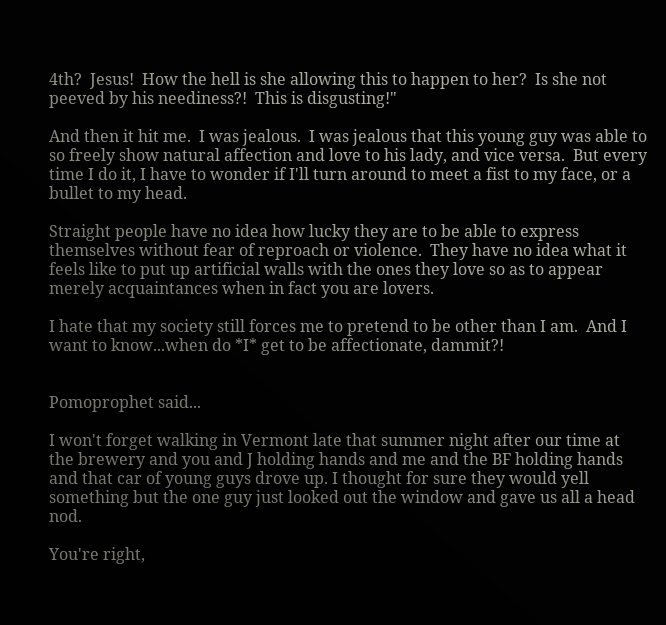4th?  Jesus!  How the hell is she allowing this to happen to her?  Is she not peeved by his neediness?!  This is disgusting!"

And then it hit me.  I was jealous.  I was jealous that this young guy was able to so freely show natural affection and love to his lady, and vice versa.  But every time I do it, I have to wonder if I'll turn around to meet a fist to my face, or a bullet to my head.

Straight people have no idea how lucky they are to be able to express themselves without fear of reproach or violence.  They have no idea what it feels like to put up artificial walls with the ones they love so as to appear merely acquaintances when in fact you are lovers.

I hate that my society still forces me to pretend to be other than I am.  And I want to know...when do *I* get to be affectionate, dammit?!


Pomoprophet said...

I won't forget walking in Vermont late that summer night after our time at the brewery and you and J holding hands and me and the BF holding hands and that car of young guys drove up. I thought for sure they would yell something but the one guy just looked out the window and gave us all a head nod.

You're right,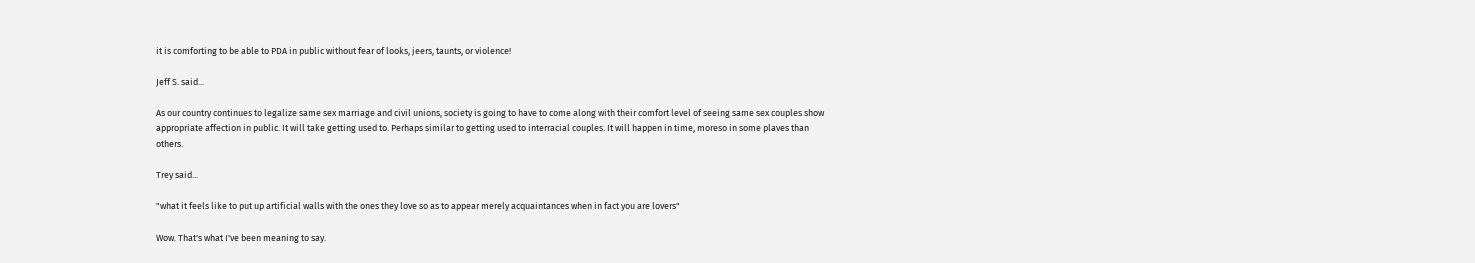it is comforting to be able to PDA in public without fear of looks, jeers, taunts, or violence!

Jeff S. said...

As our country continues to legalize same sex marriage and civil unions, society is going to have to come along with their comfort level of seeing same sex couples show appropriate affection in public. It will take getting used to. Perhaps similar to getting used to interracial couples. It will happen in time, moreso in some plaves than others.

Trey said...

"what it feels like to put up artificial walls with the ones they love so as to appear merely acquaintances when in fact you are lovers"

Wow. That's what I've been meaning to say.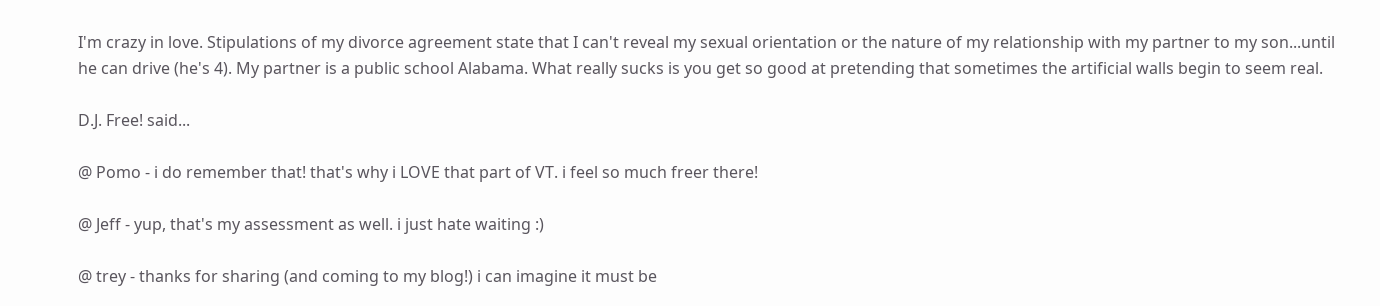I'm crazy in love. Stipulations of my divorce agreement state that I can't reveal my sexual orientation or the nature of my relationship with my partner to my son...until he can drive (he's 4). My partner is a public school Alabama. What really sucks is you get so good at pretending that sometimes the artificial walls begin to seem real.

D.J. Free! said...

@ Pomo - i do remember that! that's why i LOVE that part of VT. i feel so much freer there!

@ Jeff - yup, that's my assessment as well. i just hate waiting :)

@ trey - thanks for sharing (and coming to my blog!) i can imagine it must be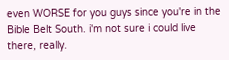even WORSE for you guys since you're in the Bible Belt South. i'm not sure i could live there, really.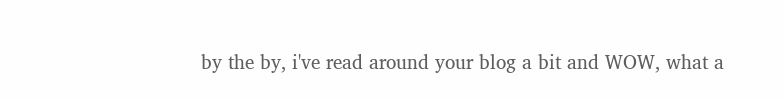by the by, i've read around your blog a bit and WOW, what a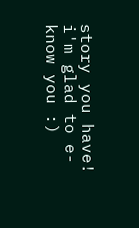story you have! i'm glad to e-know you :)